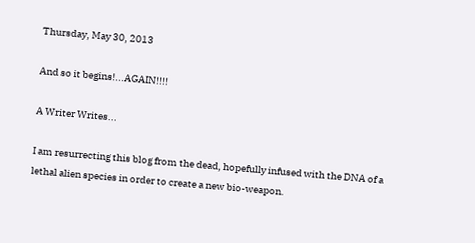Thursday, May 30, 2013

And so it begins!...AGAIN!!!!

A Writer Writes...

I am resurrecting this blog from the dead, hopefully infused with the DNA of a lethal alien species in order to create a new bio-weapon.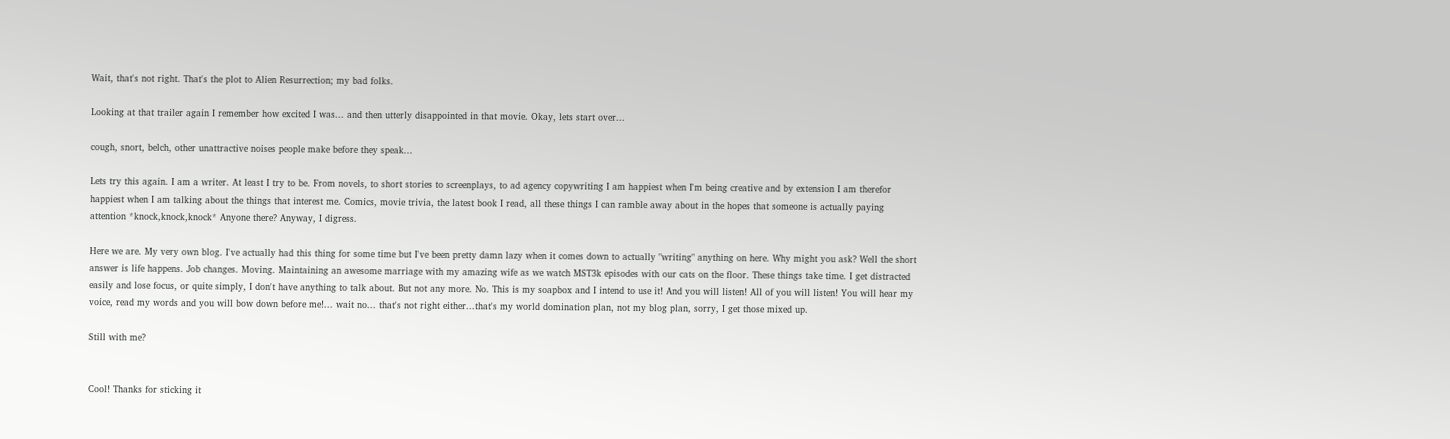Wait, that's not right. That's the plot to Alien Resurrection; my bad folks.

Looking at that trailer again I remember how excited I was... and then utterly disappointed in that movie. Okay, lets start over...

cough, snort, belch, other unattractive noises people make before they speak...

Lets try this again. I am a writer. At least I try to be. From novels, to short stories to screenplays, to ad agency copywriting I am happiest when I'm being creative and by extension I am therefor happiest when I am talking about the things that interest me. Comics, movie trivia, the latest book I read, all these things I can ramble away about in the hopes that someone is actually paying attention *knock,knock,knock* Anyone there? Anyway, I digress.

Here we are. My very own blog. I've actually had this thing for some time but I've been pretty damn lazy when it comes down to actually "writing" anything on here. Why might you ask? Well the short answer is life happens. Job changes. Moving. Maintaining an awesome marriage with my amazing wife as we watch MST3k episodes with our cats on the floor. These things take time. I get distracted easily and lose focus, or quite simply, I don't have anything to talk about. But not any more. No. This is my soapbox and I intend to use it! And you will listen! All of you will listen! You will hear my voice, read my words and you will bow down before me!... wait no... that's not right either...that's my world domination plan, not my blog plan, sorry, I get those mixed up.

Still with me?


Cool! Thanks for sticking it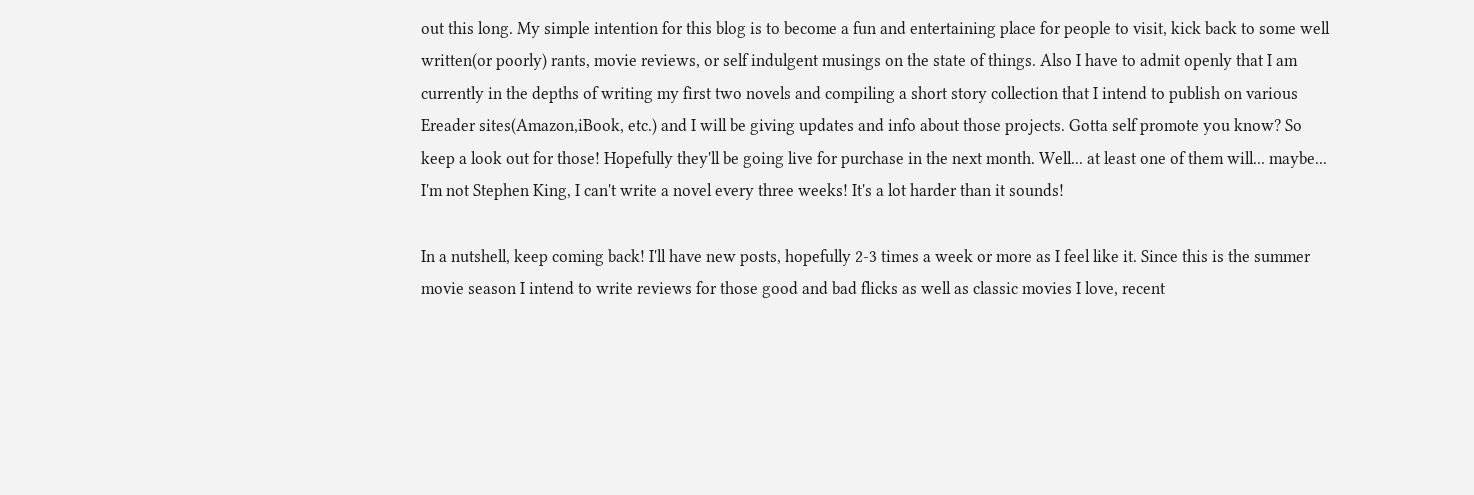out this long. My simple intention for this blog is to become a fun and entertaining place for people to visit, kick back to some well written(or poorly) rants, movie reviews, or self indulgent musings on the state of things. Also I have to admit openly that I am currently in the depths of writing my first two novels and compiling a short story collection that I intend to publish on various Ereader sites(Amazon,iBook, etc.) and I will be giving updates and info about those projects. Gotta self promote you know? So keep a look out for those! Hopefully they'll be going live for purchase in the next month. Well... at least one of them will... maybe... I'm not Stephen King, I can't write a novel every three weeks! It's a lot harder than it sounds!

In a nutshell, keep coming back! I'll have new posts, hopefully 2-3 times a week or more as I feel like it. Since this is the summer movie season I intend to write reviews for those good and bad flicks as well as classic movies I love, recent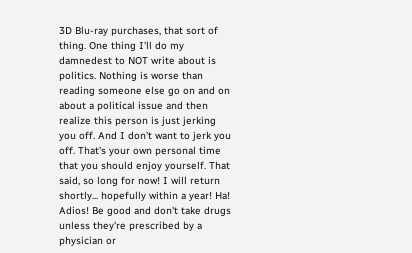3D Blu-ray purchases, that sort of thing. One thing I'll do my damnedest to NOT write about is politics. Nothing is worse than reading someone else go on and on about a political issue and then realize this person is just jerking you off. And I don't want to jerk you off. That's your own personal time that you should enjoy yourself. That said, so long for now! I will return shortly... hopefully within a year! Ha! Adios! Be good and don't take drugs unless they're prescribed by a physician or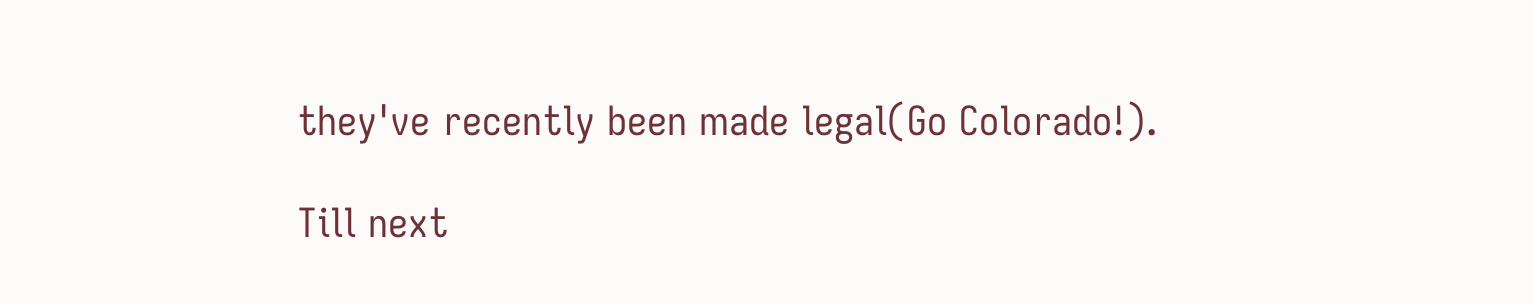they've recently been made legal(Go Colorado!).

Till next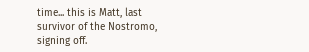time... this is Matt, last survivor of the Nostromo, signing off.